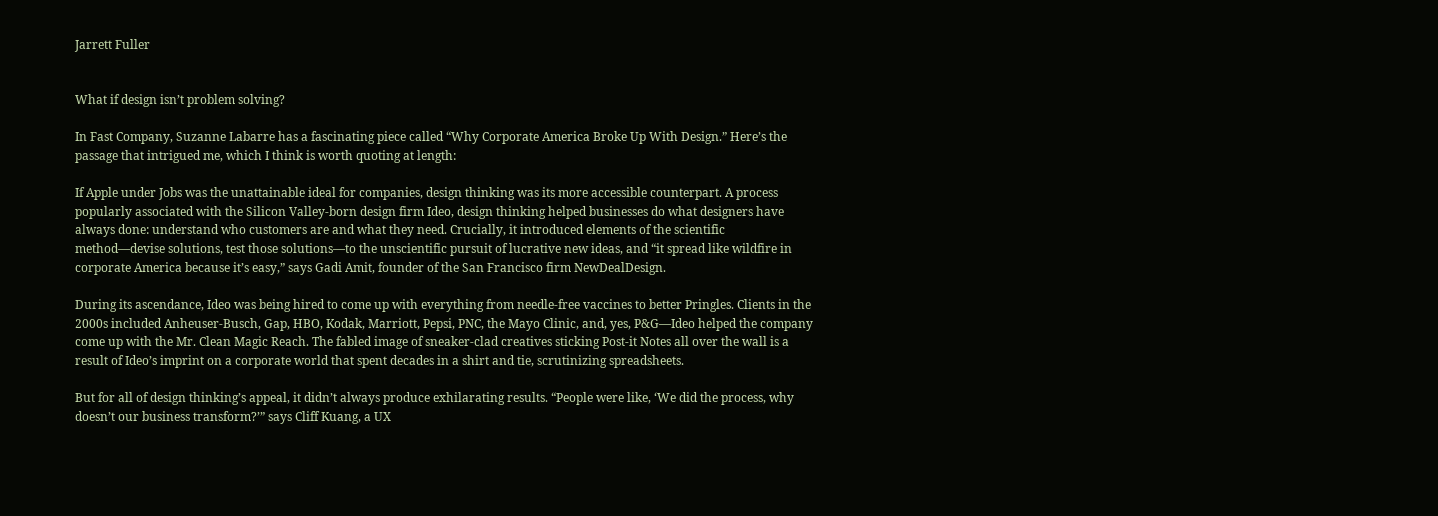Jarrett Fuller


What if design isn’t problem solving?

In Fast Company, Suzanne Labarre has a fascinating piece called “Why Corporate America Broke Up With Design.” Here’s the passage that intrigued me, which I think is worth quoting at length:

If Apple under Jobs was the unattainable ideal for companies, design thinking was its more accessible counterpart. A process popularly associated with the Silicon Valley-born design firm Ideo, design thinking helped businesses do what designers have always done: understand who customers are and what they need. Crucially, it introduced elements of the scientific method—devise solutions, test those solutions—to the unscientific pursuit of lucrative new ideas, and “it spread like wildfire in corporate America because it’s easy,” says Gadi Amit, founder of the San Francisco firm NewDealDesign.

During its ascendance, Ideo was being hired to come up with everything from needle-free vaccines to better Pringles. Clients in the 2000s included Anheuser-Busch, Gap, HBO, Kodak, Marriott, Pepsi, PNC, the Mayo Clinic, and, yes, P&G—Ideo helped the company come up with the Mr. Clean Magic Reach. The fabled image of sneaker-clad creatives sticking Post-it Notes all over the wall is a result of Ideo’s imprint on a corporate world that spent decades in a shirt and tie, scrutinizing spreadsheets.

But for all of design thinking’s appeal, it didn’t always produce exhilarating results. “People were like, ‘We did the process, why doesn’t our business transform?’” says Cliff Kuang, a UX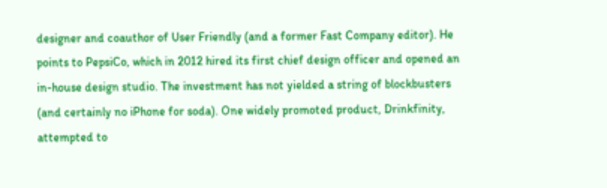designer and coauthor of User Friendly (and a former Fast Company editor). He points to PepsiCo, which in 2012 hired its first chief design officer and opened an in-house design studio. The investment has not yielded a string of blockbusters (and certainly no iPhone for soda). One widely promoted product, Drinkfinity, attempted to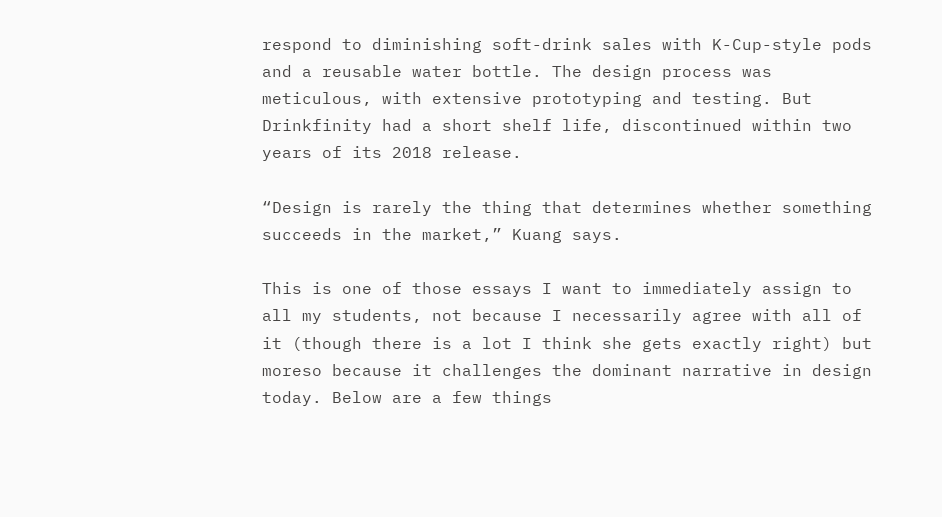respond to diminishing soft-drink sales with K-Cup-style pods and a reusable water bottle. The design process was meticulous, with extensive prototyping and testing. But Drinkfinity had a short shelf life, discontinued within two years of its 2018 release.

“Design is rarely the thing that determines whether something succeeds in the market,” Kuang says.

This is one of those essays I want to immediately assign to all my students, not because I necessarily agree with all of it (though there is a lot I think she gets exactly right) but moreso because it challenges the dominant narrative in design today. Below are a few things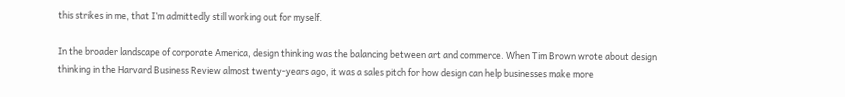this strikes in me, that I’m admittedly still working out for myself.

In the broader landscape of corporate America, design thinking was the balancing between art and commerce. When Tim Brown wrote about design thinking in the Harvard Business Review almost twenty-years ago, it was a sales pitch for how design can help businesses make more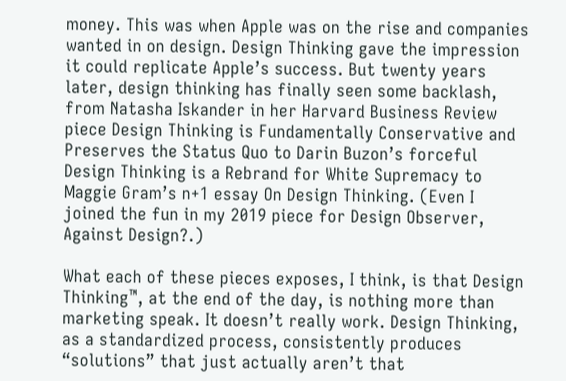money. This was when Apple was on the rise and companies wanted in on design. Design Thinking gave the impression it could replicate Apple’s success. But twenty years later, design thinking has finally seen some backlash, from Natasha Iskander in her Harvard Business Review piece Design Thinking is Fundamentally Conservative and Preserves the Status Quo to Darin Buzon’s forceful Design Thinking is a Rebrand for White Supremacy to Maggie Gram’s n+1 essay On Design Thinking. (Even I joined the fun in my 2019 piece for Design Observer, Against Design?.)

What each of these pieces exposes, I think, is that Design Thinking™, at the end of the day, is nothing more than marketing speak. It doesn’t really work. Design Thinking, as a standardized process, consistently produces “solutions” that just actually aren’t that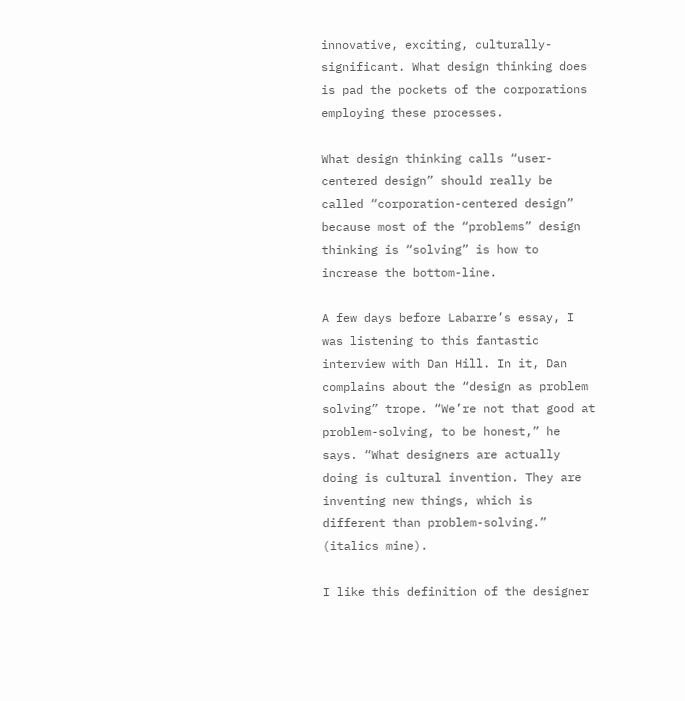innovative, exciting, culturally-significant. What design thinking does is pad the pockets of the corporations employing these processes.

What design thinking calls “user-centered design” should really be called “corporation-centered design” because most of the “problems” design thinking is “solving” is how to increase the bottom-line.

A few days before Labarre’s essay, I was listening to this fantastic interview with Dan Hill. In it, Dan complains about the “design as problem solving” trope. “We’re not that good at problem-solving, to be honest,” he says. “What designers are actually doing is cultural invention. They are inventing new things, which is different than problem-solving.” (italics mine).

I like this definition of the designer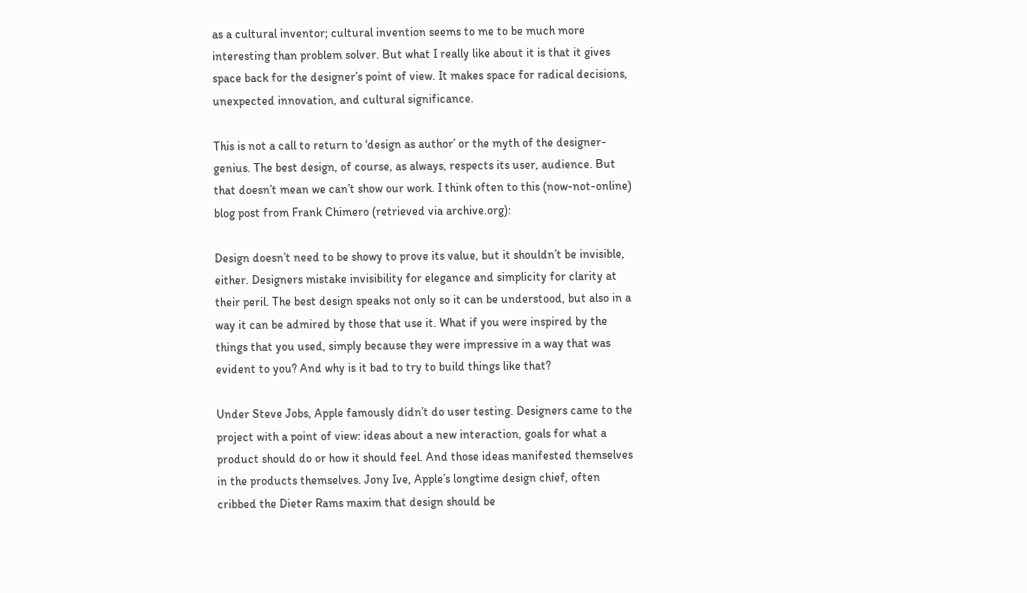as a cultural inventor; cultural invention seems to me to be much more interesting than problem solver. But what I really like about it is that it gives space back for the designer’s point of view. It makes space for radical decisions, unexpected innovation, and cultural significance.

This is not a call to return to ‘design as author’ or the myth of the designer-genius. The best design, of course, as always, respects its user, audience. But that doesn’t mean we can’t show our work. I think often to this (now-not-online) blog post from Frank Chimero (retrieved via archive.org):

Design doesn’t need to be showy to prove its value, but it shouldn’t be invisible, either. Designers mistake invisibility for elegance and simplicity for clarity at their peril. The best design speaks not only so it can be understood, but also in a way it can be admired by those that use it. What if you were inspired by the things that you used, simply because they were impressive in a way that was evident to you? And why is it bad to try to build things like that?

Under Steve Jobs, Apple famously didn’t do user testing. Designers came to the project with a point of view: ideas about a new interaction, goals for what a product should do or how it should feel. And those ideas manifested themselves in the products themselves. Jony Ive, Apple’s longtime design chief, often cribbed the Dieter Rams maxim that design should be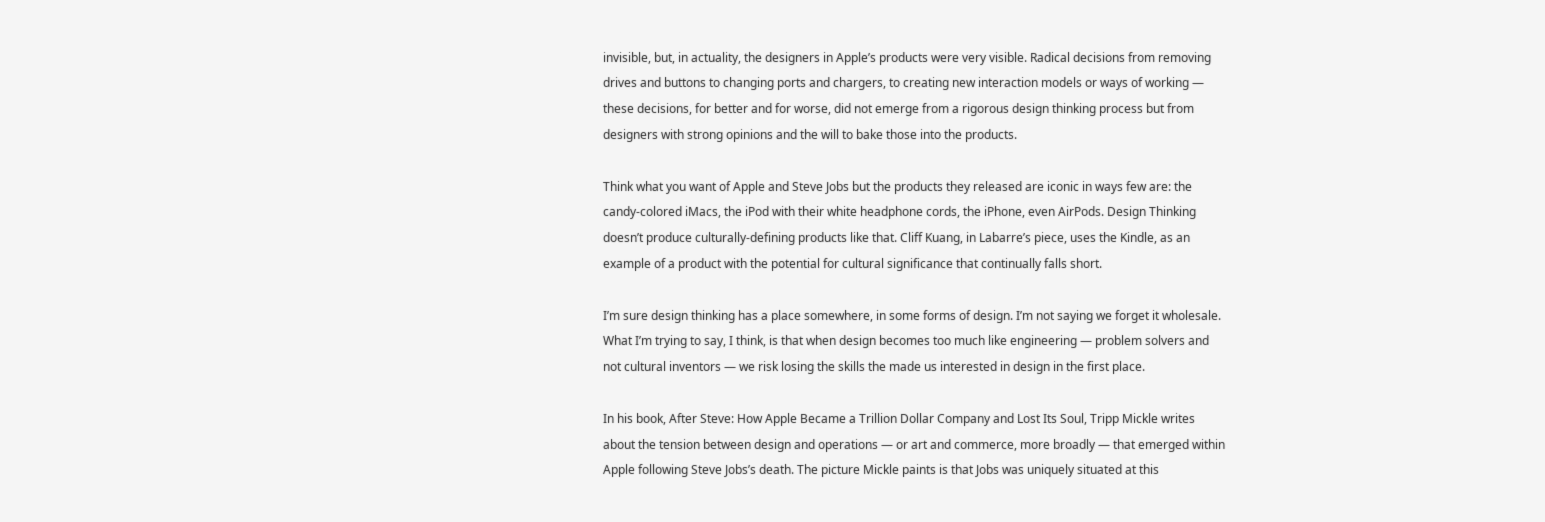invisible, but, in actuality, the designers in Apple’s products were very visible. Radical decisions from removing drives and buttons to changing ports and chargers, to creating new interaction models or ways of working — these decisions, for better and for worse, did not emerge from a rigorous design thinking process but from designers with strong opinions and the will to bake those into the products.

Think what you want of Apple and Steve Jobs but the products they released are iconic in ways few are: the candy-colored iMacs, the iPod with their white headphone cords, the iPhone, even AirPods. Design Thinking doesn’t produce culturally-defining products like that. Cliff Kuang, in Labarre’s piece, uses the Kindle, as an example of a product with the potential for cultural significance that continually falls short.

I’m sure design thinking has a place somewhere, in some forms of design. I’m not saying we forget it wholesale. What I’m trying to say, I think, is that when design becomes too much like engineering — problem solvers and not cultural inventors — we risk losing the skills the made us interested in design in the first place.

In his book, After Steve: How Apple Became a Trillion Dollar Company and Lost Its Soul, Tripp Mickle writes about the tension between design and operations — or art and commerce, more broadly — that emerged within Apple following Steve Jobs’s death. The picture Mickle paints is that Jobs was uniquely situated at this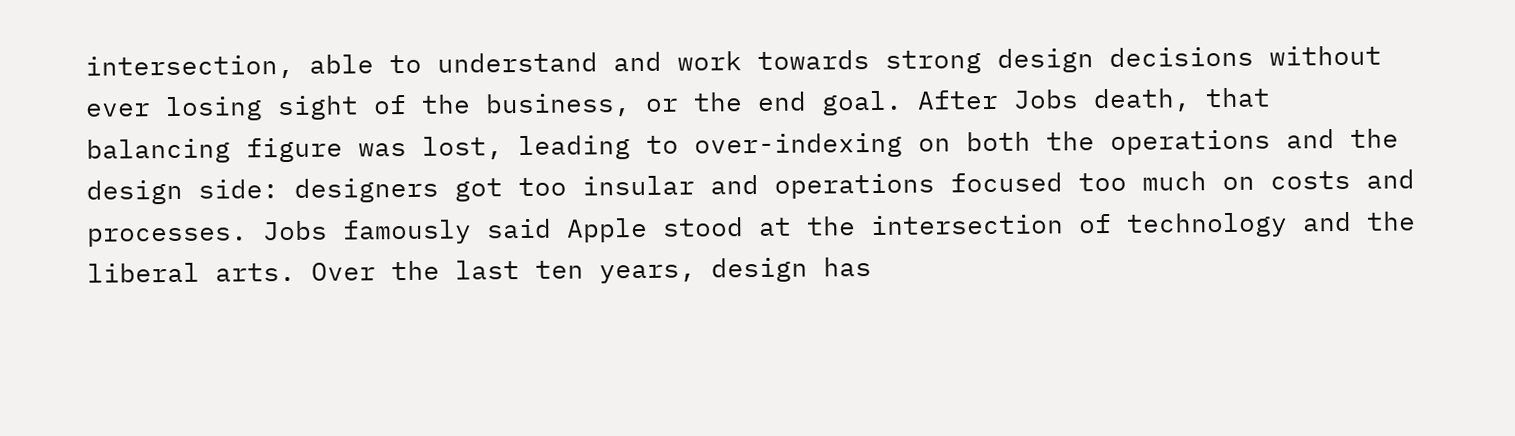intersection, able to understand and work towards strong design decisions without ever losing sight of the business, or the end goal. After Jobs death, that balancing figure was lost, leading to over-indexing on both the operations and the design side: designers got too insular and operations focused too much on costs and processes. Jobs famously said Apple stood at the intersection of technology and the liberal arts. Over the last ten years, design has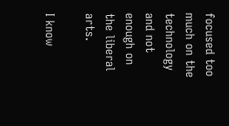focused too much on the technology and not enough on the liberal arts.

I know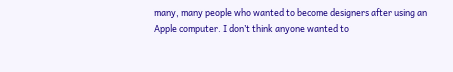many, many people who wanted to become designers after using an Apple computer. I don’t think anyone wanted to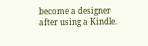become a designer after using a Kindle.